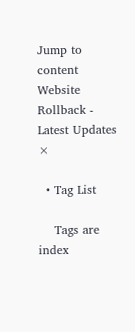Jump to content
Website Rollback - Latest Updates ×

  • Tag List

    Tags are index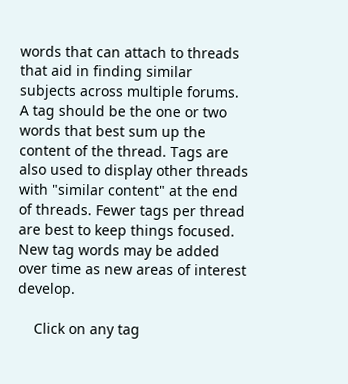words that can attach to threads that aid in finding similar subjects across multiple forums. A tag should be the one or two words that best sum up the content of the thread. Tags are also used to display other threads with "similar content" at the end of threads. Fewer tags per thread are best to keep things focused. New tag words may be added over time as new areas of interest develop.

    Click on any tag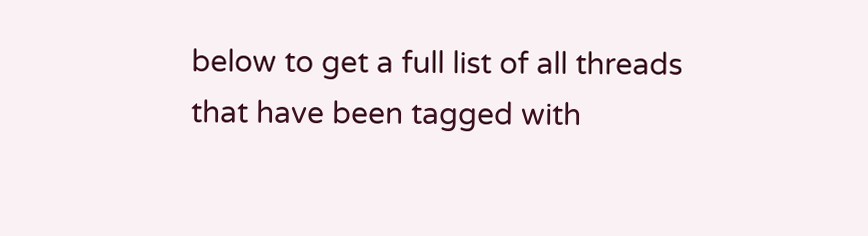below to get a full list of all threads that have been tagged with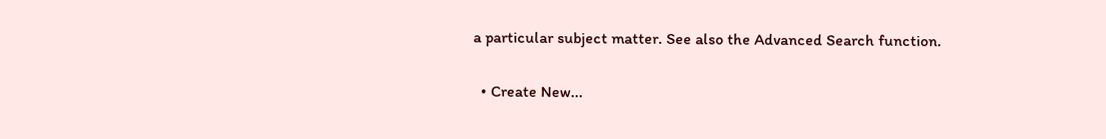a particular subject matter. See also the Advanced Search function.

  • Create New...